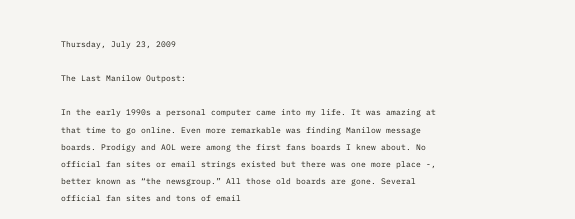Thursday, July 23, 2009

The Last Manilow Outpost:

In the early 1990s a personal computer came into my life. It was amazing at that time to go online. Even more remarkable was finding Manilow message boards. Prodigy and AOL were among the first fans boards I knew about. No official fan sites or email strings existed but there was one more place -, better known as “the newsgroup.” All those old boards are gone. Several official fan sites and tons of email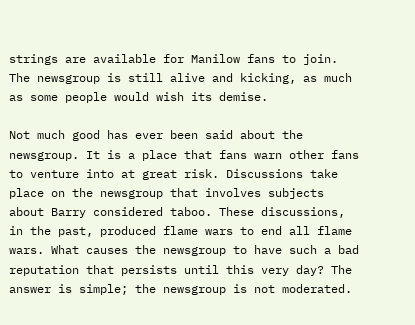strings are available for Manilow fans to join. The newsgroup is still alive and kicking, as much as some people would wish its demise.

Not much good has ever been said about the newsgroup. It is a place that fans warn other fans to venture into at great risk. Discussions take place on the newsgroup that involves subjects about Barry considered taboo. These discussions, in the past, produced flame wars to end all flame wars. What causes the newsgroup to have such a bad reputation that persists until this very day? The answer is simple; the newsgroup is not moderated.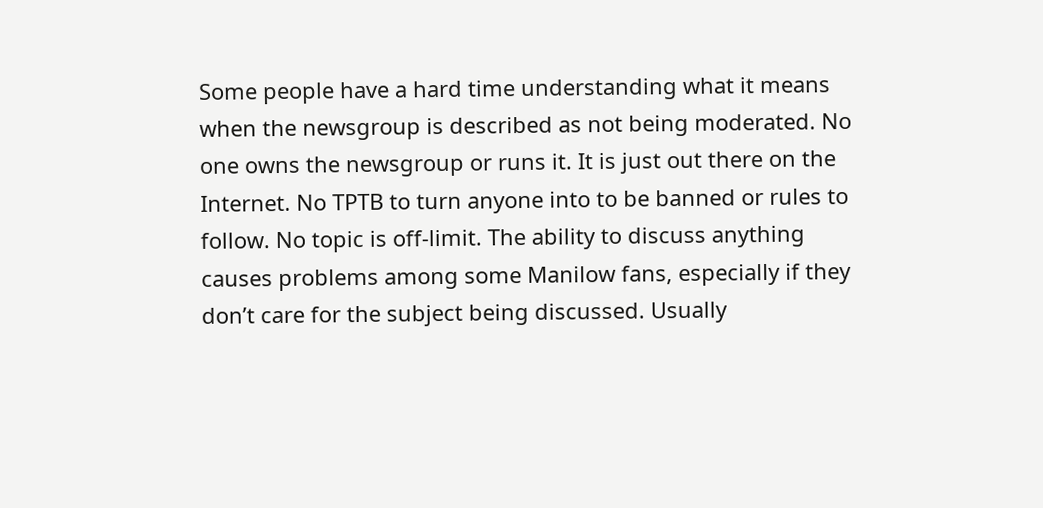Some people have a hard time understanding what it means when the newsgroup is described as not being moderated. No one owns the newsgroup or runs it. It is just out there on the Internet. No TPTB to turn anyone into to be banned or rules to follow. No topic is off-limit. The ability to discuss anything causes problems among some Manilow fans, especially if they don’t care for the subject being discussed. Usually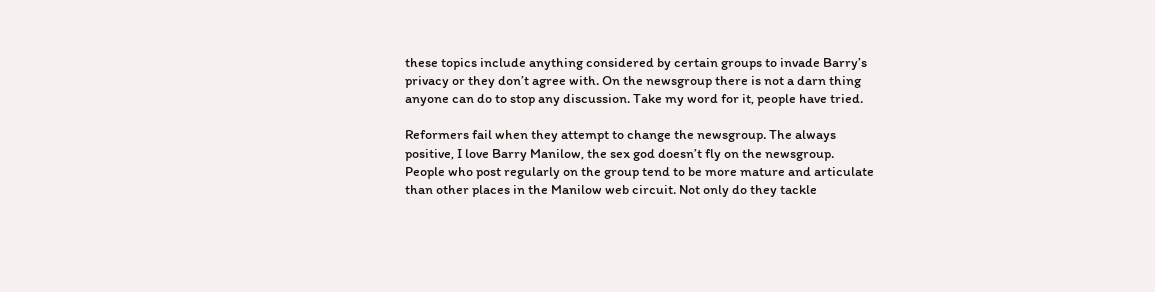these topics include anything considered by certain groups to invade Barry’s privacy or they don’t agree with. On the newsgroup there is not a darn thing anyone can do to stop any discussion. Take my word for it, people have tried.

Reformers fail when they attempt to change the newsgroup. The always positive, I love Barry Manilow, the sex god doesn’t fly on the newsgroup. People who post regularly on the group tend to be more mature and articulate than other places in the Manilow web circuit. Not only do they tackle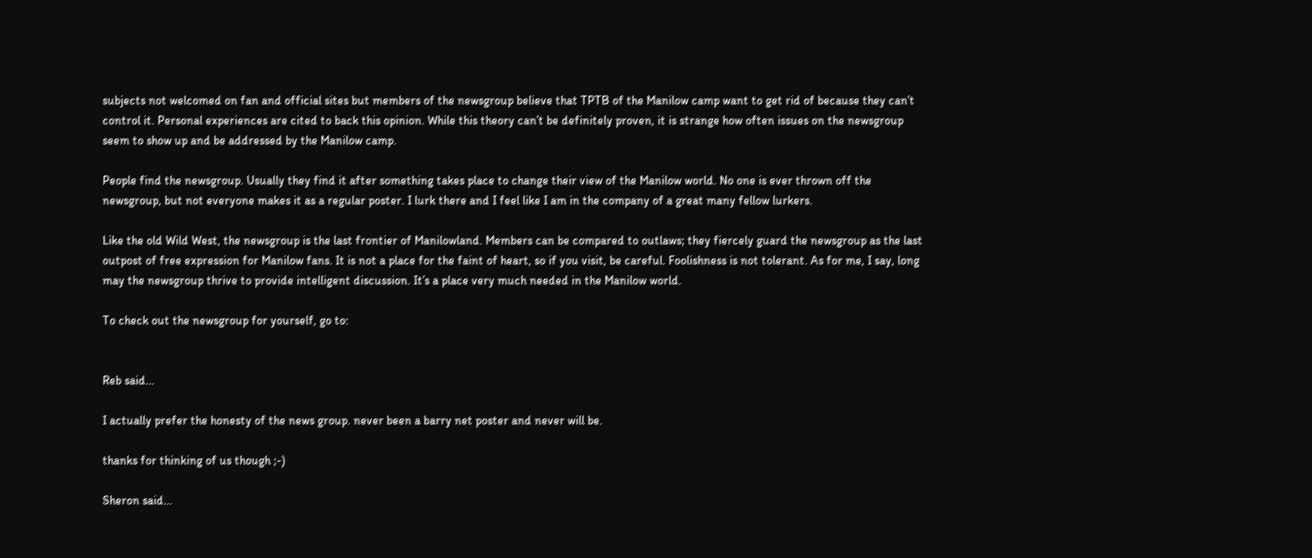subjects not welcomed on fan and official sites but members of the newsgroup believe that TPTB of the Manilow camp want to get rid of because they can’t control it. Personal experiences are cited to back this opinion. While this theory can’t be definitely proven, it is strange how often issues on the newsgroup seem to show up and be addressed by the Manilow camp.

People find the newsgroup. Usually they find it after something takes place to change their view of the Manilow world. No one is ever thrown off the newsgroup, but not everyone makes it as a regular poster. I lurk there and I feel like I am in the company of a great many fellow lurkers.

Like the old Wild West, the newsgroup is the last frontier of Manilowland. Members can be compared to outlaws; they fiercely guard the newsgroup as the last outpost of free expression for Manilow fans. It is not a place for the faint of heart, so if you visit, be careful. Foolishness is not tolerant. As for me, I say, long may the newsgroup thrive to provide intelligent discussion. It’s a place very much needed in the Manilow world.

To check out the newsgroup for yourself, go to:


Reb said...

I actually prefer the honesty of the news group. never been a barry net poster and never will be.

thanks for thinking of us though ;-)

Sheron said...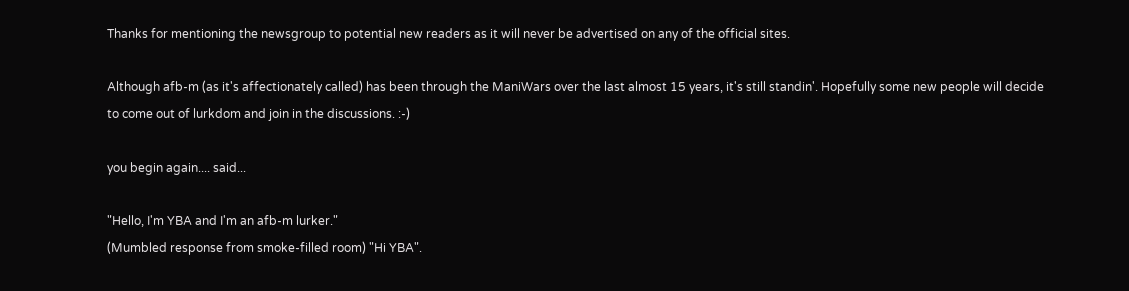Thanks for mentioning the newsgroup to potential new readers as it will never be advertised on any of the official sites.

Although afb-m (as it's affectionately called) has been through the ManiWars over the last almost 15 years, it's still standin'. Hopefully some new people will decide to come out of lurkdom and join in the discussions. :-)

you begin again.... said...

"Hello, I'm YBA and I'm an afb-m lurker."
(Mumbled response from smoke-filled room) "Hi YBA".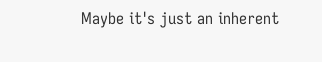Maybe it's just an inherent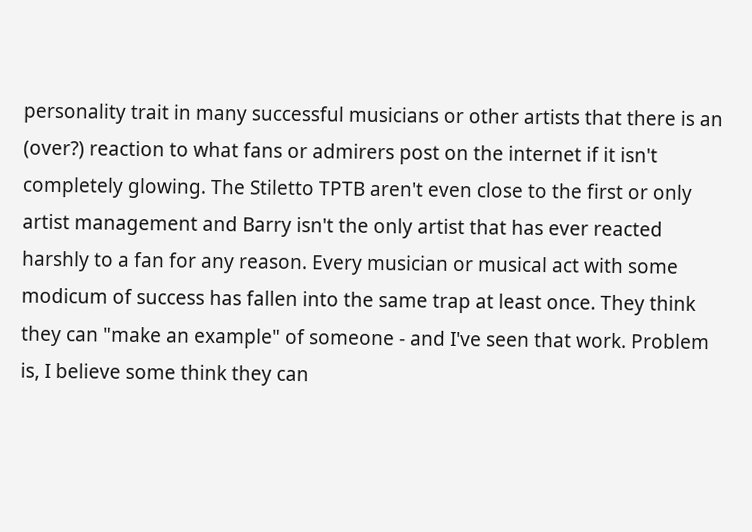personality trait in many successful musicians or other artists that there is an (over?) reaction to what fans or admirers post on the internet if it isn't completely glowing. The Stiletto TPTB aren't even close to the first or only artist management and Barry isn't the only artist that has ever reacted harshly to a fan for any reason. Every musician or musical act with some modicum of success has fallen into the same trap at least once. They think they can "make an example" of someone - and I've seen that work. Problem is, I believe some think they can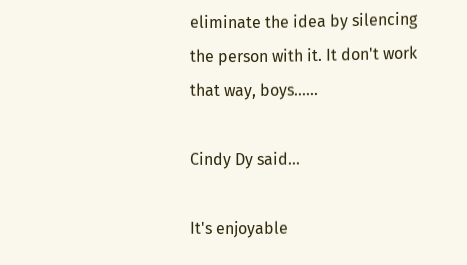eliminate the idea by silencing the person with it. It don't work that way, boys......

Cindy Dy said...

It's enjoyable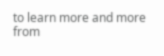to learn more and more from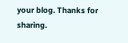your blog. Thanks for sharing.